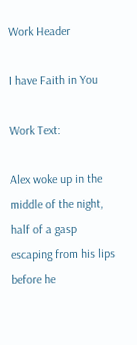Work Header

I have Faith in You

Work Text:

Alex woke up in the middle of the night, half of a gasp escaping from his lips before he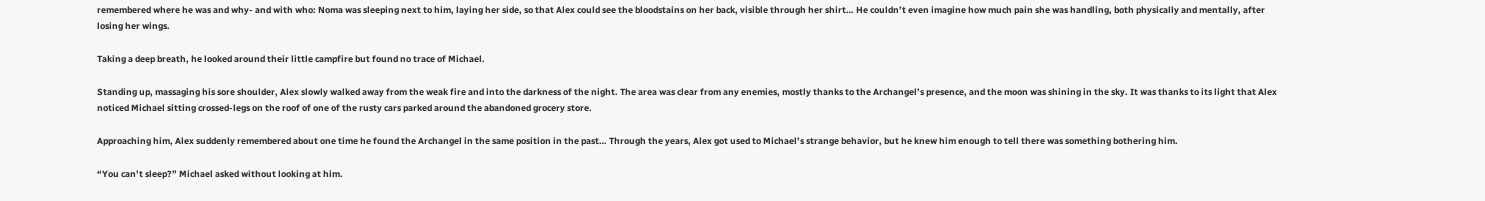remembered where he was and why- and with who: Noma was sleeping next to him, laying her side, so that Alex could see the bloodstains on her back, visible through her shirt… He couldn’t even imagine how much pain she was handling, both physically and mentally, after losing her wings.

Taking a deep breath, he looked around their little campfire but found no trace of Michael.

Standing up, massaging his sore shoulder, Alex slowly walked away from the weak fire and into the darkness of the night. The area was clear from any enemies, mostly thanks to the Archangel’s presence, and the moon was shining in the sky. It was thanks to its light that Alex noticed Michael sitting crossed-legs on the roof of one of the rusty cars parked around the abandoned grocery store.

Approaching him, Alex suddenly remembered about one time he found the Archangel in the same position in the past… Through the years, Alex got used to Michael’s strange behavior, but he knew him enough to tell there was something bothering him.

“You can’t sleep?” Michael asked without looking at him.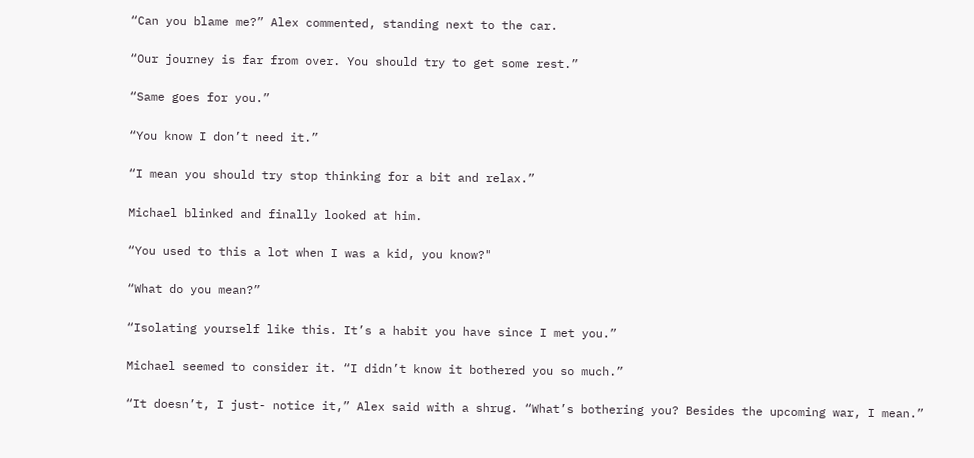“Can you blame me?” Alex commented, standing next to the car.

“Our journey is far from over. You should try to get some rest.”

“Same goes for you.”

“You know I don’t need it.”

“I mean you should try stop thinking for a bit and relax.”

Michael blinked and finally looked at him.

“You used to this a lot when I was a kid, you know?"

“What do you mean?”

“Isolating yourself like this. It’s a habit you have since I met you.”

Michael seemed to consider it. “I didn’t know it bothered you so much.”

“It doesn’t, I just- notice it,” Alex said with a shrug. “What’s bothering you? Besides the upcoming war, I mean.”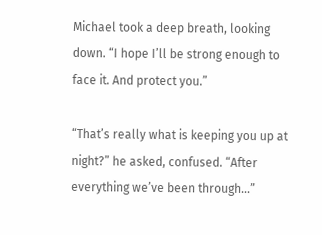Michael took a deep breath, looking down. “I hope I’ll be strong enough to face it. And protect you.”

“That’s really what is keeping you up at night?” he asked, confused. “After everything we’ve been through…”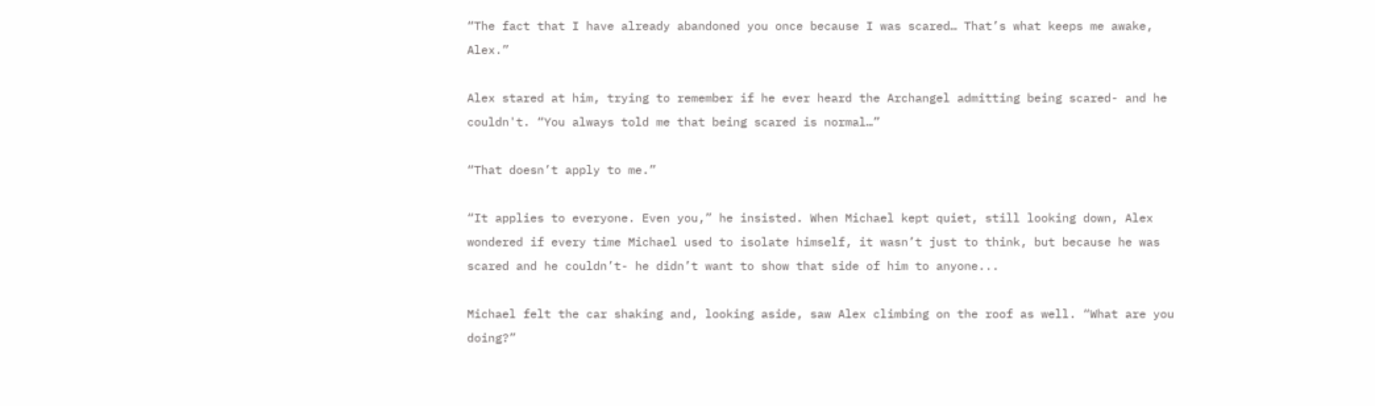“The fact that I have already abandoned you once because I was scared… That’s what keeps me awake, Alex.”

Alex stared at him, trying to remember if he ever heard the Archangel admitting being scared- and he couldn't. “You always told me that being scared is normal…”

“That doesn’t apply to me.”

“It applies to everyone. Even you,” he insisted. When Michael kept quiet, still looking down, Alex wondered if every time Michael used to isolate himself, it wasn’t just to think, but because he was scared and he couldn’t- he didn’t want to show that side of him to anyone...

Michael felt the car shaking and, looking aside, saw Alex climbing on the roof as well. “What are you doing?”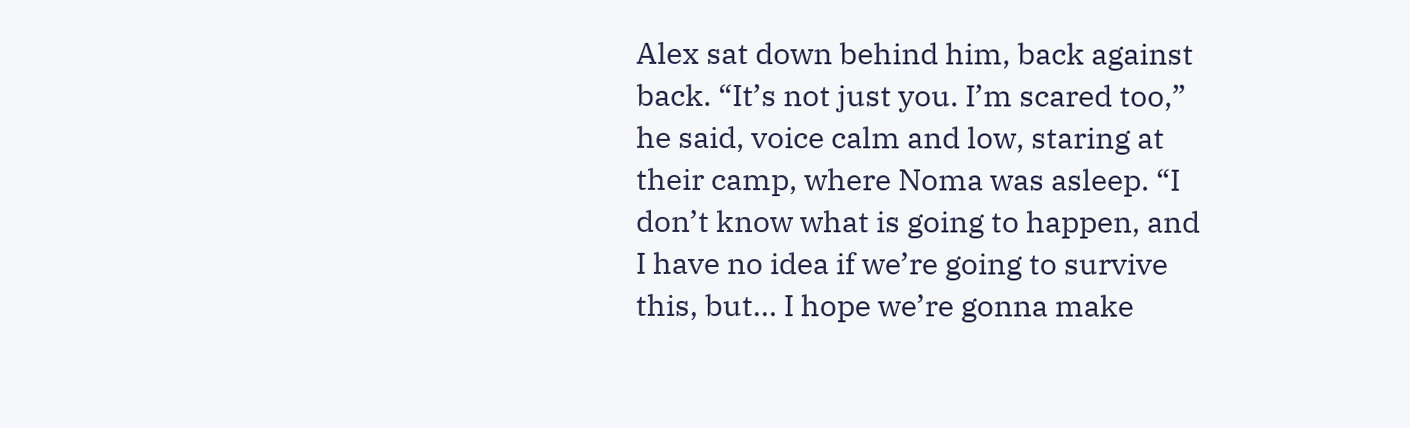Alex sat down behind him, back against back. “It’s not just you. I’m scared too,” he said, voice calm and low, staring at their camp, where Noma was asleep. “I don’t know what is going to happen, and I have no idea if we’re going to survive this, but… I hope we’re gonna make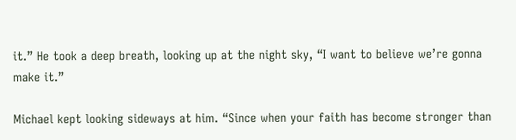it.” He took a deep breath, looking up at the night sky, “I want to believe we’re gonna make it.”

Michael kept looking sideways at him. “Since when your faith has become stronger than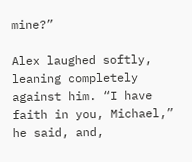mine?”

Alex laughed softly, leaning completely against him. “I have faith in you, Michael,” he said, and,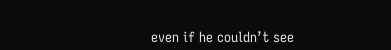even if he couldn’t see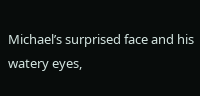Michael’s surprised face and his watery eyes,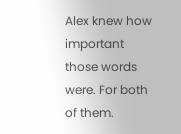Alex knew how important those words were. For both of them.